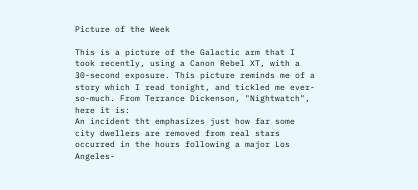Picture of the Week

This is a picture of the Galactic arm that I took recently, using a Canon Rebel XT, with a 30-second exposure. This picture reminds me of a story which I read tonight, and tickled me ever-so-much. From Terrance Dickenson, "Nightwatch", here it is:
An incident tht emphasizes just how far some city dwellers are removed from real stars occurred in the hours following a major Los Angeles-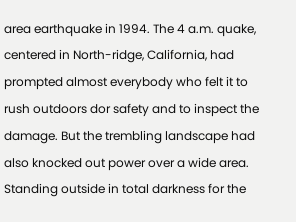area earthquake in 1994. The 4 a.m. quake, centered in North-ridge, California, had prompted almost everybody who felt it to rush outdoors dor safety and to inspect the damage. But the trembling landscape had also knocked out power over a wide area.
Standing outside in total darkness for the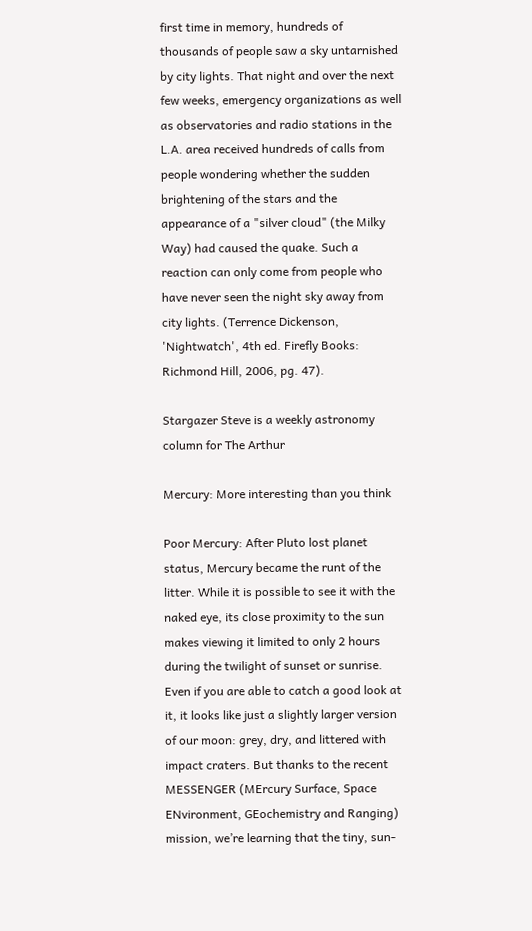first time in memory, hundreds of thousands of people saw a sky untarnished by city lights. That night and over the next few weeks, emergency organizations as well as observatories and radio stations in the L.A. area received hundreds of calls from people wondering whether the sudden brightening of the stars and the appearance of a "silver cloud" (the Milky Way) had caused the quake. Such a reaction can only come from people who have never seen the night sky away from city lights. (Terrence Dickenson, 'Nightwatch', 4th ed. Firefly Books: Richmond Hill, 2006, pg. 47).

Stargazer Steve is a weekly astronomy column for The Arthur

Mercury: More interesting than you think

Poor Mercury: After Pluto lost planet status, Mercury became the runt of the litter. While it is possible to see it with the naked eye, its close proximity to the sun makes viewing it limited to only 2 hours during the twilight of sunset or sunrise. Even if you are able to catch a good look at it, it looks like just a slightly larger version of our moon: grey, dry, and littered with impact craters. But thanks to the recent MESSENGER (MErcury Surface, Space ENvironment, GEochemistry and Ranging) mission, we’re learning that the tiny, sun-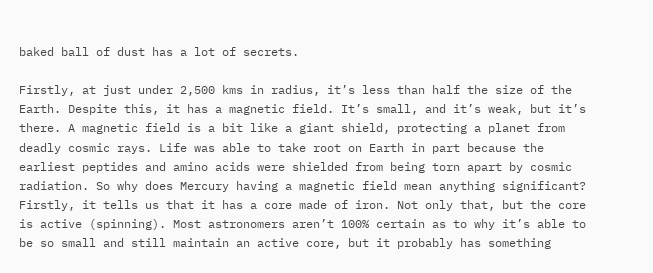baked ball of dust has a lot of secrets.

Firstly, at just under 2,500 kms in radius, it’s less than half the size of the Earth. Despite this, it has a magnetic field. It’s small, and it’s weak, but it’s there. A magnetic field is a bit like a giant shield, protecting a planet from deadly cosmic rays. Life was able to take root on Earth in part because the earliest peptides and amino acids were shielded from being torn apart by cosmic radiation. So why does Mercury having a magnetic field mean anything significant? Firstly, it tells us that it has a core made of iron. Not only that, but the core is active (spinning). Most astronomers aren’t 100% certain as to why it’s able to be so small and still maintain an active core, but it probably has something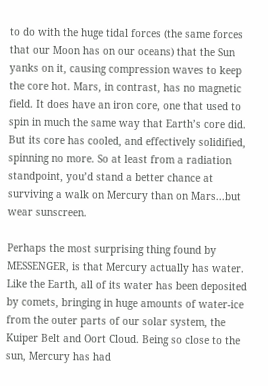to do with the huge tidal forces (the same forces that our Moon has on our oceans) that the Sun yanks on it, causing compression waves to keep the core hot. Mars, in contrast, has no magnetic field. It does have an iron core, one that used to spin in much the same way that Earth’s core did. But its core has cooled, and effectively solidified, spinning no more. So at least from a radiation standpoint, you’d stand a better chance at surviving a walk on Mercury than on Mars...but wear sunscreen.

Perhaps the most surprising thing found by MESSENGER, is that Mercury actually has water. Like the Earth, all of its water has been deposited by comets, bringing in huge amounts of water-ice from the outer parts of our solar system, the Kuiper Belt and Oort Cloud. Being so close to the sun, Mercury has had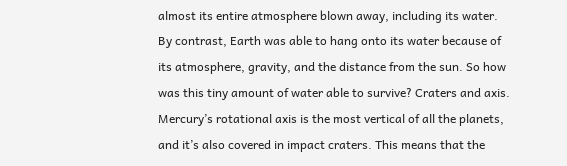almost its entire atmosphere blown away, including its water. By contrast, Earth was able to hang onto its water because of its atmosphere, gravity, and the distance from the sun. So how was this tiny amount of water able to survive? Craters and axis. Mercury’s rotational axis is the most vertical of all the planets, and it’s also covered in impact craters. This means that the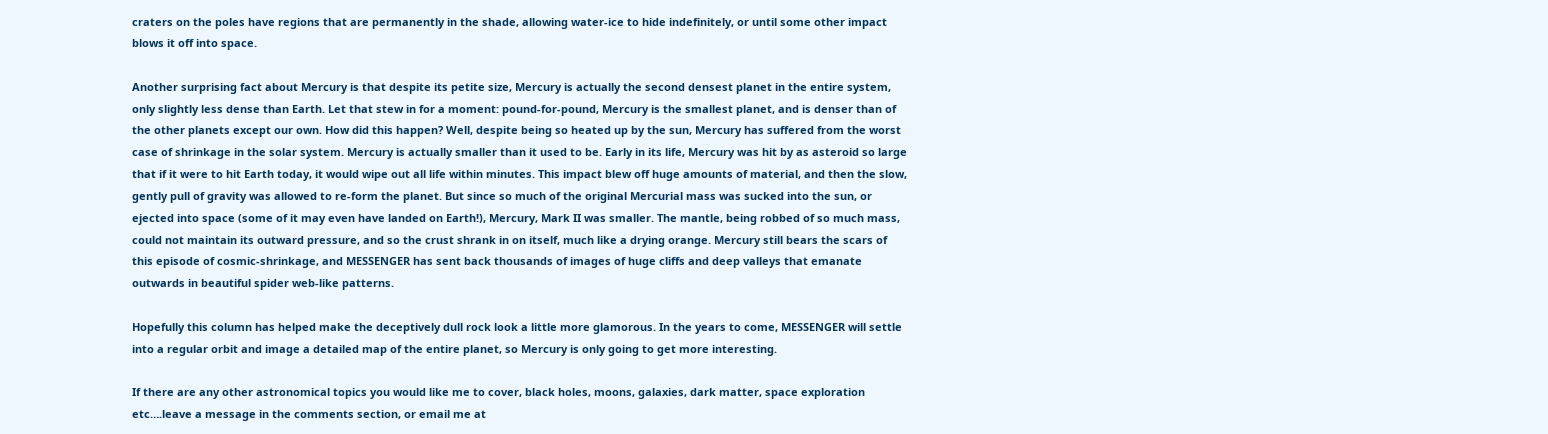craters on the poles have regions that are permanently in the shade, allowing water-ice to hide indefinitely, or until some other impact blows it off into space.

Another surprising fact about Mercury is that despite its petite size, Mercury is actually the second densest planet in the entire system, only slightly less dense than Earth. Let that stew in for a moment: pound-for-pound, Mercury is the smallest planet, and is denser than of the other planets except our own. How did this happen? Well, despite being so heated up by the sun, Mercury has suffered from the worst case of shrinkage in the solar system. Mercury is actually smaller than it used to be. Early in its life, Mercury was hit by as asteroid so large that if it were to hit Earth today, it would wipe out all life within minutes. This impact blew off huge amounts of material, and then the slow, gently pull of gravity was allowed to re-form the planet. But since so much of the original Mercurial mass was sucked into the sun, or ejected into space (some of it may even have landed on Earth!), Mercury, Mark II was smaller. The mantle, being robbed of so much mass, could not maintain its outward pressure, and so the crust shrank in on itself, much like a drying orange. Mercury still bears the scars of this episode of cosmic-shrinkage, and MESSENGER has sent back thousands of images of huge cliffs and deep valleys that emanate outwards in beautiful spider web-like patterns.

Hopefully this column has helped make the deceptively dull rock look a little more glamorous. In the years to come, MESSENGER will settle into a regular orbit and image a detailed map of the entire planet, so Mercury is only going to get more interesting.

If there are any other astronomical topics you would like me to cover, black holes, moons, galaxies, dark matter, space exploration etc….leave a message in the comments section, or email me at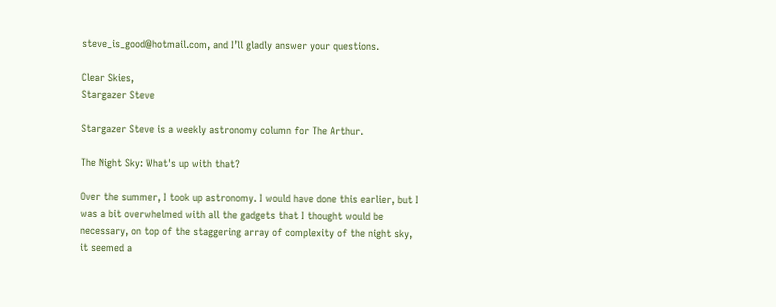steve_is_good@hotmail.com, and I’ll gladly answer your questions.

Clear Skies,
Stargazer Steve

Stargazer Steve is a weekly astronomy column for The Arthur.

The Night Sky: What's up with that?

Over the summer, I took up astronomy. I would have done this earlier, but I was a bit overwhelmed with all the gadgets that I thought would be necessary, on top of the staggering array of complexity of the night sky, it seemed a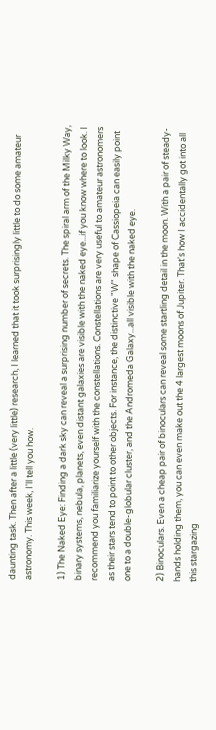daunting task. Then after a little (very little) research, I learned that it took surprisingly little to do some amateur astronomy. This week, I'll tell you how.

1) The Naked Eye: Finding a dark sky can reveal a surprising number of secrets. The spiral arm of the Milky Way, binary systems, nebula, planets, even distant galaxies are visible with the naked eye...if you know where to look. I recommend you familiarize yourself with the constellations. Constellations are very useful to amateur astronomers as their stars tend to point to other objects. For instance, the distinctive "W" shape of Cassiopeia can easily point one to a double-globular cluster, and the Andromeda Galaxy...all visible with the naked eye.

2) Binoculars. Even a cheap pair of binoculars can reveal some startling detail in the moon. With a pair of steady-hands holding them, you can even make out the 4 largest moons of Jupiter. That's how I accidentally got into all this stargazing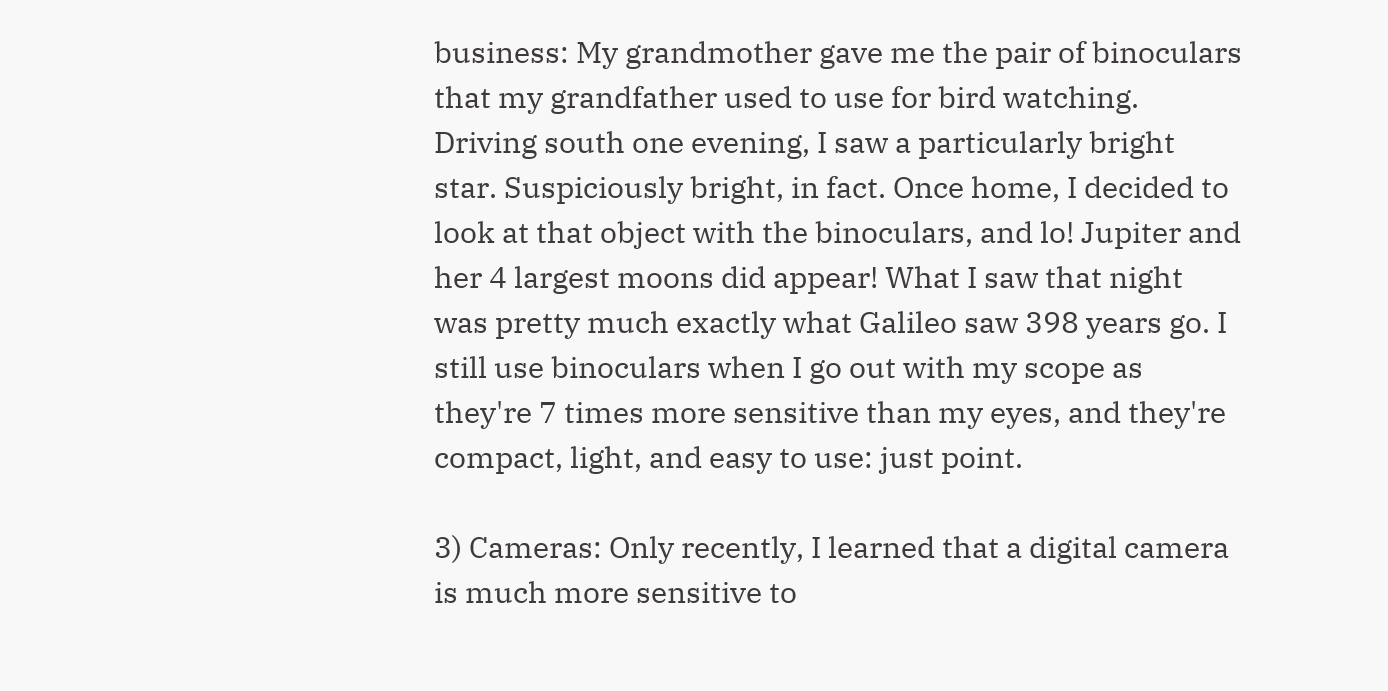business: My grandmother gave me the pair of binoculars that my grandfather used to use for bird watching. Driving south one evening, I saw a particularly bright star. Suspiciously bright, in fact. Once home, I decided to look at that object with the binoculars, and lo! Jupiter and her 4 largest moons did appear! What I saw that night was pretty much exactly what Galileo saw 398 years go. I still use binoculars when I go out with my scope as they're 7 times more sensitive than my eyes, and they're compact, light, and easy to use: just point.

3) Cameras: Only recently, I learned that a digital camera is much more sensitive to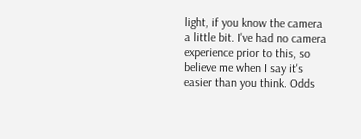light, if you know the camera a little bit. I've had no camera experience prior to this, so believe me when I say it's easier than you think. Odds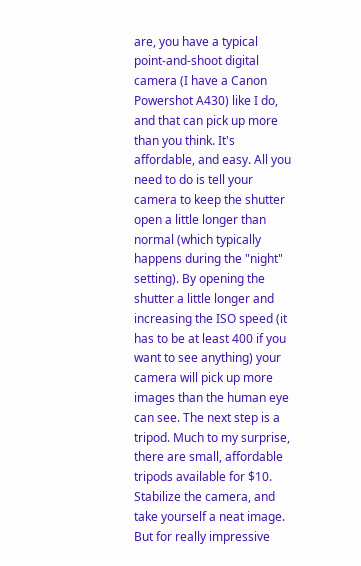are, you have a typical point-and-shoot digital camera (I have a Canon Powershot A430) like I do, and that can pick up more than you think. It's affordable, and easy. All you need to do is tell your camera to keep the shutter open a little longer than normal (which typically happens during the "night" setting). By opening the shutter a little longer and increasing the ISO speed (it has to be at least 400 if you want to see anything) your camera will pick up more images than the human eye can see. The next step is a tripod. Much to my surprise, there are small, affordable tripods available for $10. Stabilize the camera, and take yourself a neat image. But for really impressive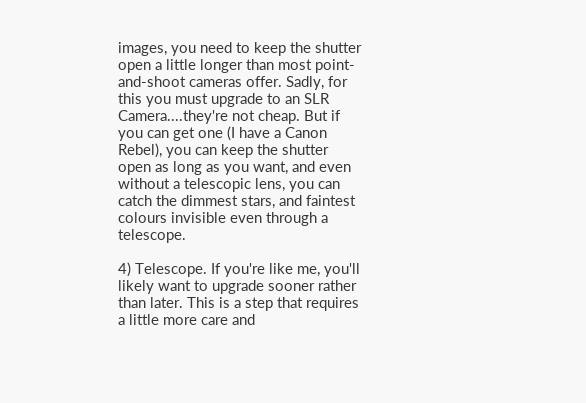images, you need to keep the shutter open a little longer than most point-and-shoot cameras offer. Sadly, for this you must upgrade to an SLR Camera....they're not cheap. But if you can get one (I have a Canon Rebel), you can keep the shutter open as long as you want, and even without a telescopic lens, you can catch the dimmest stars, and faintest colours invisible even through a telescope.

4) Telescope. If you're like me, you'll likely want to upgrade sooner rather than later. This is a step that requires a little more care and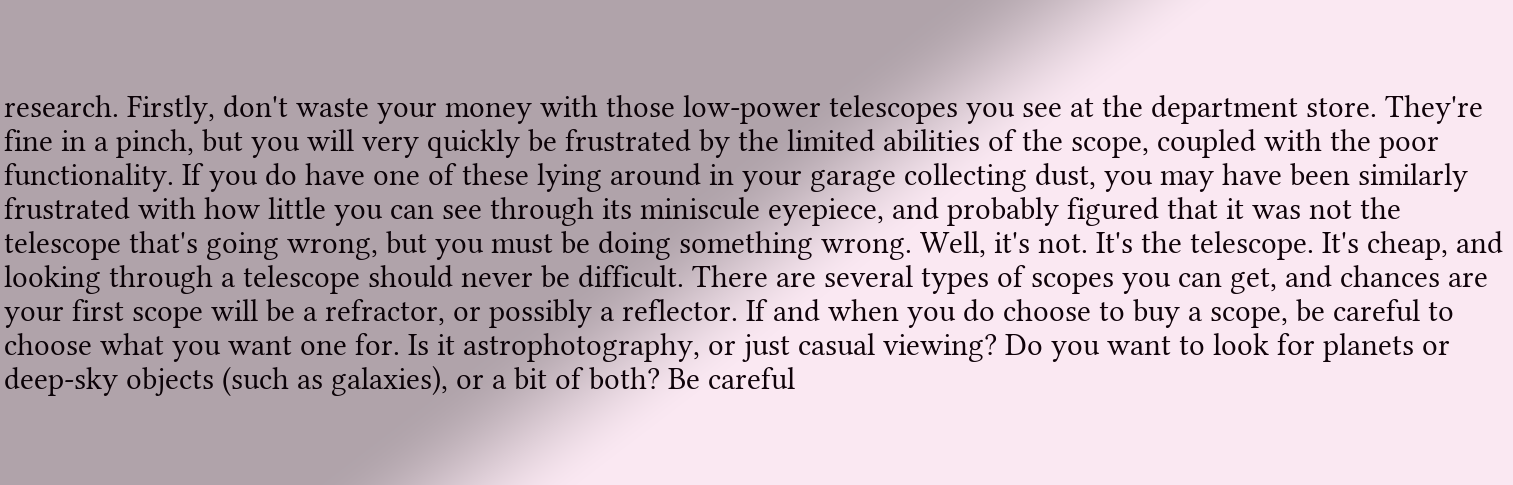research. Firstly, don't waste your money with those low-power telescopes you see at the department store. They're fine in a pinch, but you will very quickly be frustrated by the limited abilities of the scope, coupled with the poor functionality. If you do have one of these lying around in your garage collecting dust, you may have been similarly frustrated with how little you can see through its miniscule eyepiece, and probably figured that it was not the telescope that's going wrong, but you must be doing something wrong. Well, it's not. It's the telescope. It's cheap, and looking through a telescope should never be difficult. There are several types of scopes you can get, and chances are your first scope will be a refractor, or possibly a reflector. If and when you do choose to buy a scope, be careful to choose what you want one for. Is it astrophotography, or just casual viewing? Do you want to look for planets or deep-sky objects (such as galaxies), or a bit of both? Be careful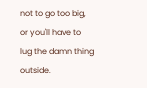not to go too big, or you'll have to lug the damn thing outside.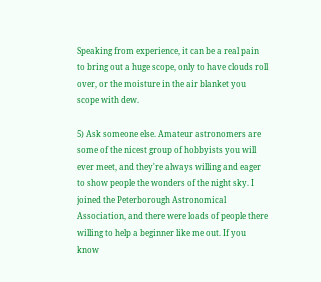Speaking from experience, it can be a real pain to bring out a huge scope, only to have clouds roll over, or the moisture in the air blanket you scope with dew.

5) Ask someone else. Amateur astronomers are some of the nicest group of hobbyists you will ever meet, and they're always willing and eager to show people the wonders of the night sky. I joined the Peterborough Astronomical Association, and there were loads of people there willing to help a beginner like me out. If you know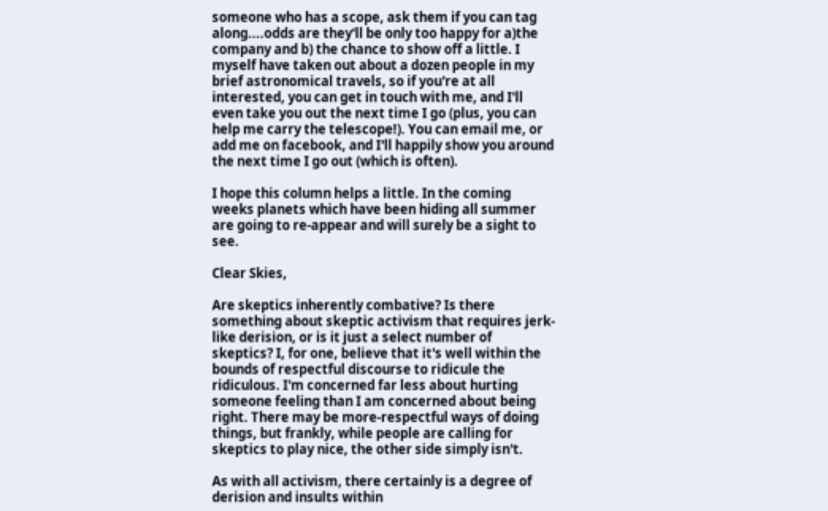someone who has a scope, ask them if you can tag along....odds are they'll be only too happy for a)the company and b) the chance to show off a little. I myself have taken out about a dozen people in my brief astronomical travels, so if you're at all interested, you can get in touch with me, and I'll even take you out the next time I go (plus, you can help me carry the telescope!). You can email me, or add me on facebook, and I'll happily show you around the next time I go out (which is often).

I hope this column helps a little. In the coming weeks planets which have been hiding all summer are going to re-appear and will surely be a sight to see.

Clear Skies,

Are skeptics inherently combative? Is there something about skeptic activism that requires jerk-like derision, or is it just a select number of skeptics? I, for one, believe that it's well within the bounds of respectful discourse to ridicule the ridiculous. I'm concerned far less about hurting someone feeling than I am concerned about being right. There may be more-respectful ways of doing things, but frankly, while people are calling for skeptics to play nice, the other side simply isn't.

As with all activism, there certainly is a degree of derision and insults within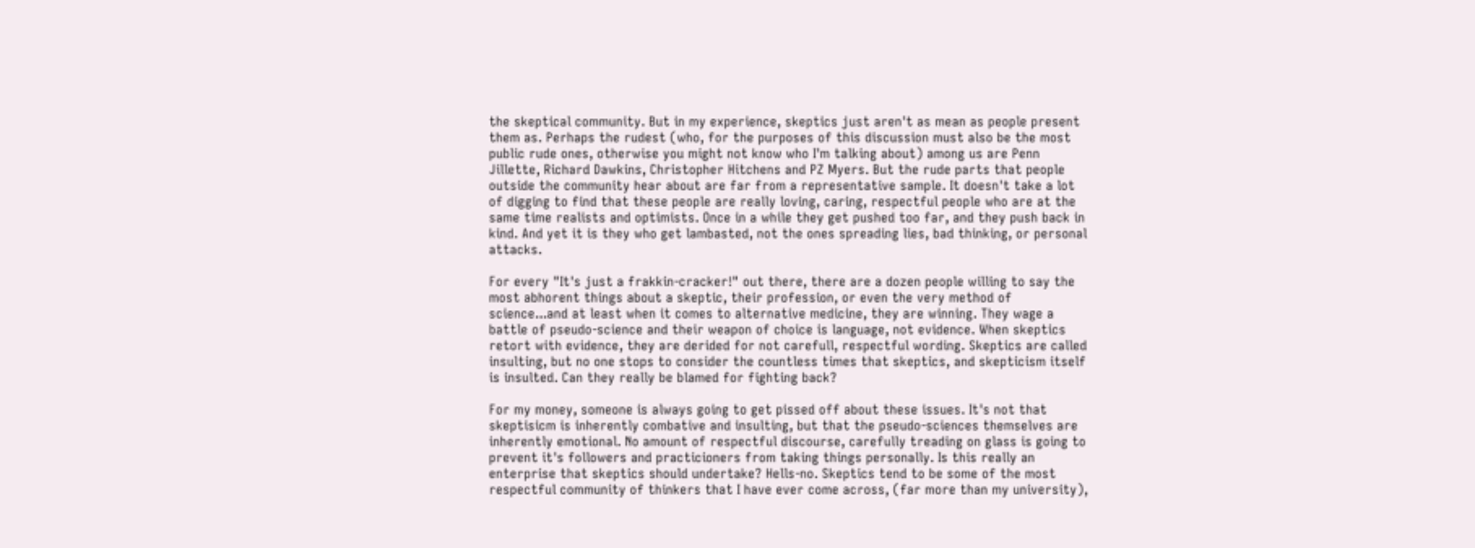the skeptical community. But in my experience, skeptics just aren't as mean as people present them as. Perhaps the rudest (who, for the purposes of this discussion must also be the most public rude ones, otherwise you might not know who I'm talking about) among us are Penn Jillette, Richard Dawkins, Christopher Hitchens and PZ Myers. But the rude parts that people outside the community hear about are far from a representative sample. It doesn't take a lot of digging to find that these people are really loving, caring, respectful people who are at the same time realists and optimists. Once in a while they get pushed too far, and they push back in kind. And yet it is they who get lambasted, not the ones spreading lies, bad thinking, or personal attacks.

For every "It's just a frakkin-cracker!" out there, there are a dozen people willing to say the most abhorent things about a skeptic, their profession, or even the very method of science...and at least when it comes to alternative medicine, they are winning. They wage a battle of pseudo-science and their weapon of choice is language, not evidence. When skeptics retort with evidence, they are derided for not carefull, respectful wording. Skeptics are called insulting, but no one stops to consider the countless times that skeptics, and skepticism itself is insulted. Can they really be blamed for fighting back?

For my money, someone is always going to get pissed off about these issues. It's not that skeptisicm is inherently combative and insulting, but that the pseudo-sciences themselves are inherently emotional. No amount of respectful discourse, carefully treading on glass is going to prevent it's followers and practicioners from taking things personally. Is this really an enterprise that skeptics should undertake? Hells-no. Skeptics tend to be some of the most respectful community of thinkers that I have ever come across, (far more than my university),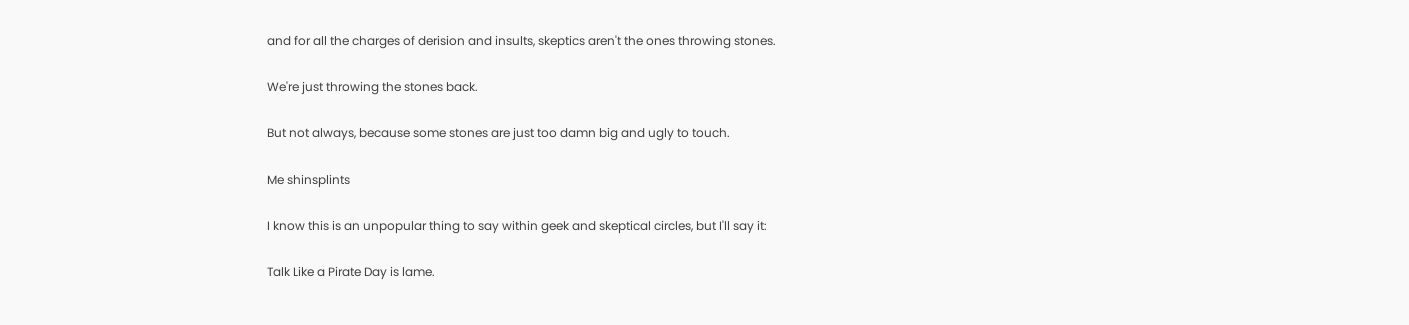and for all the charges of derision and insults, skeptics aren't the ones throwing stones.

We're just throwing the stones back.

But not always, because some stones are just too damn big and ugly to touch.

Me shinsplints

I know this is an unpopular thing to say within geek and skeptical circles, but I'll say it:

Talk Like a Pirate Day is lame.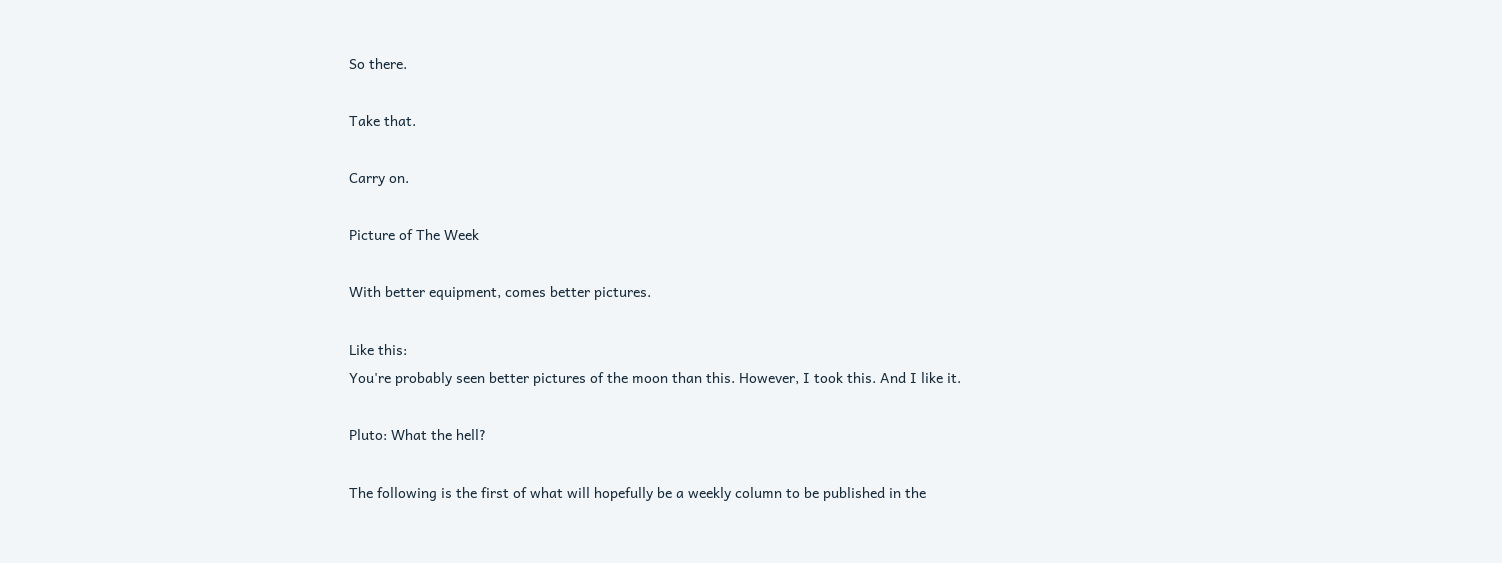So there.

Take that.

Carry on.

Picture of The Week

With better equipment, comes better pictures.

Like this:
You're probably seen better pictures of the moon than this. However, I took this. And I like it.

Pluto: What the hell?

The following is the first of what will hopefully be a weekly column to be published in the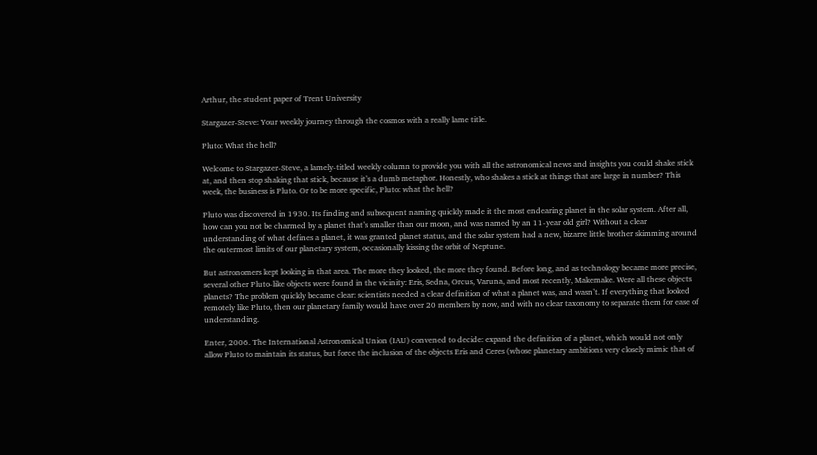Arthur, the student paper of Trent University

Stargazer-Steve: Your weekly journey through the cosmos with a really lame title.

Pluto: What the hell?

Welcome to Stargazer-Steve, a lamely-titled weekly column to provide you with all the astronomical news and insights you could shake stick at, and then stop shaking that stick, because it’s a dumb metaphor. Honestly, who shakes a stick at things that are large in number? This week, the business is Pluto. Or to be more specific, Pluto: what the hell?

Pluto was discovered in 1930. Its finding and subsequent naming quickly made it the most endearing planet in the solar system. After all, how can you not be charmed by a planet that’s smaller than our moon, and was named by an 11-year old girl? Without a clear understanding of what defines a planet, it was granted planet status, and the solar system had a new, bizarre little brother skimming around the outermost limits of our planetary system, occasionally kissing the orbit of Neptune.

But astronomers kept looking in that area. The more they looked, the more they found. Before long, and as technology became more precise, several other Pluto-like objects were found in the vicinity: Eris, Sedna, Orcus, Varuna, and most recently, Makemake. Were all these objects planets? The problem quickly became clear: scientists needed a clear definition of what a planet was, and wasn’t. If everything that looked remotely like Pluto, then our planetary family would have over 20 members by now, and with no clear taxonomy to separate them for ease of understanding.

Enter, 2006. The International Astronomical Union (IAU) convened to decide: expand the definition of a planet, which would not only allow Pluto to maintain its status, but force the inclusion of the objects Eris and Ceres (whose planetary ambitions very closely mimic that of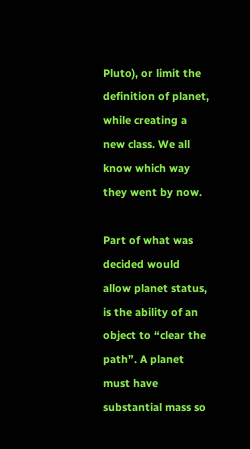Pluto), or limit the definition of planet, while creating a new class. We all know which way they went by now.

Part of what was decided would allow planet status, is the ability of an object to “clear the path”. A planet must have substantial mass so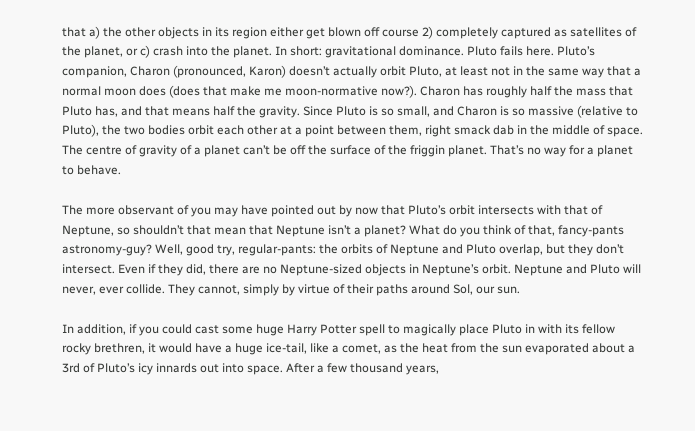that a) the other objects in its region either get blown off course 2) completely captured as satellites of the planet, or c) crash into the planet. In short: gravitational dominance. Pluto fails here. Pluto’s companion, Charon (pronounced, Karon) doesn’t actually orbit Pluto, at least not in the same way that a normal moon does (does that make me moon-normative now?). Charon has roughly half the mass that Pluto has, and that means half the gravity. Since Pluto is so small, and Charon is so massive (relative to Pluto), the two bodies orbit each other at a point between them, right smack dab in the middle of space. The centre of gravity of a planet can’t be off the surface of the friggin planet. That’s no way for a planet to behave.

The more observant of you may have pointed out by now that Pluto’s orbit intersects with that of Neptune, so shouldn’t that mean that Neptune isn’t a planet? What do you think of that, fancy-pants astronomy-guy? Well, good try, regular-pants: the orbits of Neptune and Pluto overlap, but they don’t intersect. Even if they did, there are no Neptune-sized objects in Neptune’s orbit. Neptune and Pluto will never, ever collide. They cannot, simply by virtue of their paths around Sol, our sun.

In addition, if you could cast some huge Harry Potter spell to magically place Pluto in with its fellow rocky brethren, it would have a huge ice-tail, like a comet, as the heat from the sun evaporated about a 3rd of Pluto’s icy innards out into space. After a few thousand years,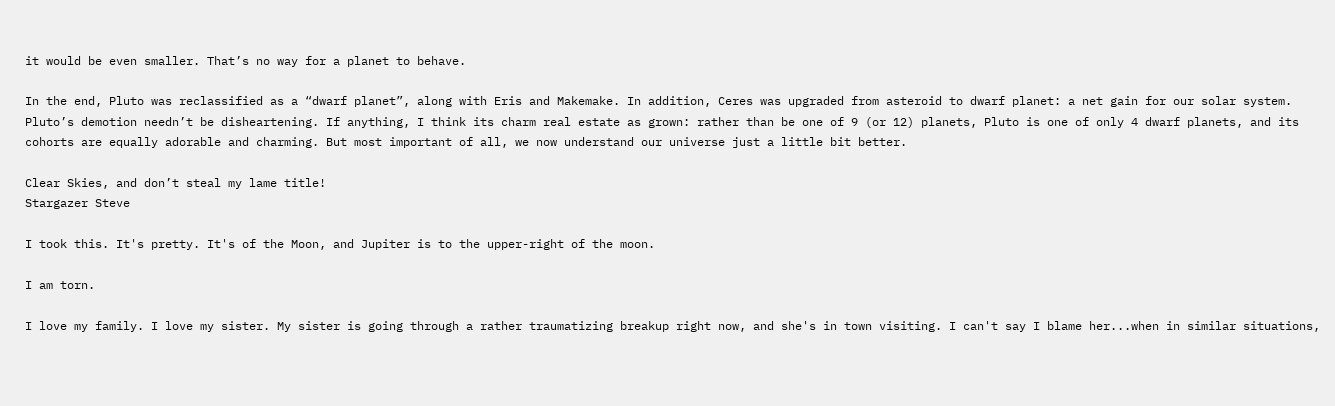it would be even smaller. That’s no way for a planet to behave.

In the end, Pluto was reclassified as a “dwarf planet”, along with Eris and Makemake. In addition, Ceres was upgraded from asteroid to dwarf planet: a net gain for our solar system. Pluto’s demotion needn’t be disheartening. If anything, I think its charm real estate as grown: rather than be one of 9 (or 12) planets, Pluto is one of only 4 dwarf planets, and its cohorts are equally adorable and charming. But most important of all, we now understand our universe just a little bit better.

Clear Skies, and don’t steal my lame title!
Stargazer Steve

I took this. It's pretty. It's of the Moon, and Jupiter is to the upper-right of the moon.

I am torn.

I love my family. I love my sister. My sister is going through a rather traumatizing breakup right now, and she's in town visiting. I can't say I blame her...when in similar situations,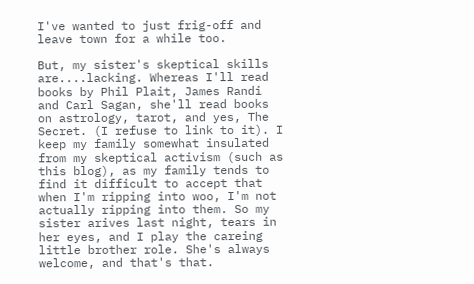I've wanted to just frig-off and leave town for a while too.

But, my sister's skeptical skills are....lacking. Whereas I'll read books by Phil Plait, James Randi and Carl Sagan, she'll read books on astrology, tarot, and yes, The Secret. (I refuse to link to it). I keep my family somewhat insulated from my skeptical activism (such as this blog), as my family tends to find it difficult to accept that when I'm ripping into woo, I'm not actually ripping into them. So my sister arives last night, tears in her eyes, and I play the careing little brother role. She's always welcome, and that's that.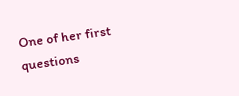One of her first questions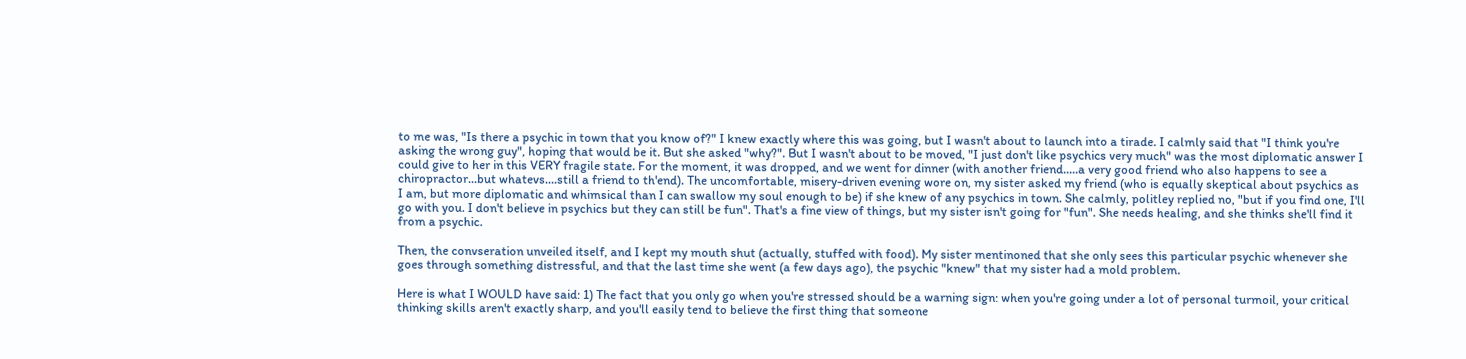to me was, "Is there a psychic in town that you know of?" I knew exactly where this was going, but I wasn't about to launch into a tirade. I calmly said that "I think you're asking the wrong guy", hoping that would be it. But she asked "why?". But I wasn't about to be moved, "I just don't like psychics very much" was the most diplomatic answer I could give to her in this VERY fragile state. For the moment, it was dropped, and we went for dinner (with another friend.....a very good friend who also happens to see a chiropractor...but whatevs....still a friend to th'end). The uncomfortable, misery-driven evening wore on, my sister asked my friend (who is equally skeptical about psychics as I am, but more diplomatic and whimsical than I can swallow my soul enough to be) if she knew of any psychics in town. She calmly, politley replied no, "but if you find one, I'll go with you. I don't believe in psychics but they can still be fun". That's a fine view of things, but my sister isn't going for "fun". She needs healing, and she thinks she'll find it from a psychic.

Then, the convseration unveiled itself, and I kept my mouth shut (actually, stuffed with food). My sister mentinoned that she only sees this particular psychic whenever she goes through something distressful, and that the last time she went (a few days ago), the psychic "knew" that my sister had a mold problem.

Here is what I WOULD have said: 1) The fact that you only go when you're stressed should be a warning sign: when you're going under a lot of personal turmoil, your critical thinking skills aren't exactly sharp, and you'll easily tend to believe the first thing that someone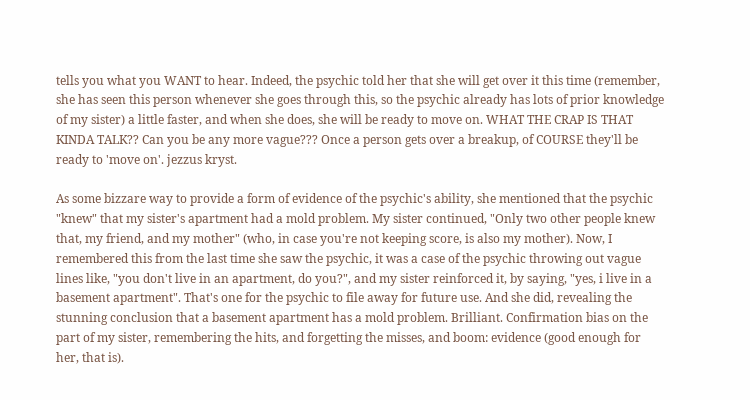tells you what you WANT to hear. Indeed, the psychic told her that she will get over it this time (remember, she has seen this person whenever she goes through this, so the psychic already has lots of prior knowledge of my sister) a little faster, and when she does, she will be ready to move on. WHAT THE CRAP IS THAT KINDA TALK?? Can you be any more vague??? Once a person gets over a breakup, of COURSE they'll be ready to 'move on'. jezzus kryst.

As some bizzare way to provide a form of evidence of the psychic's ability, she mentioned that the psychic "knew" that my sister's apartment had a mold problem. My sister continued, "Only two other people knew that, my friend, and my mother" (who, in case you're not keeping score, is also my mother). Now, I remembered this from the last time she saw the psychic, it was a case of the psychic throwing out vague lines like, "you don't live in an apartment, do you?", and my sister reinforced it, by saying, "yes, i live in a basement apartment". That's one for the psychic to file away for future use. And she did, revealing the stunning conclusion that a basement apartment has a mold problem. Brilliant. Confirmation bias on the part of my sister, remembering the hits, and forgetting the misses, and boom: evidence (good enough for her, that is).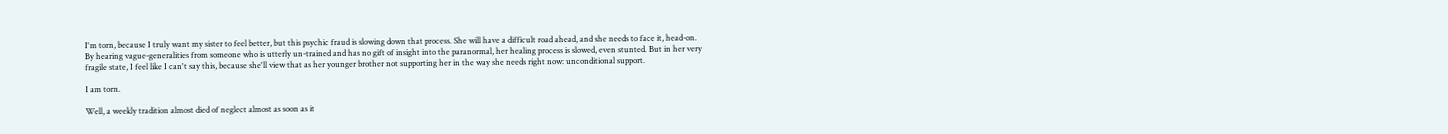I'm torn, because I truly want my sister to feel better, but this psychic fraud is slowing down that process. She will have a difficult road ahead, and she needs to face it, head-on. By hearing vague-generalities from someone who is utterly un-trained and has no gift of insight into the paranormal, her healing process is slowed, even stunted. But in her very fragile state, I feel like I can't say this, because she'll view that as her younger brother not supporting her in the way she needs right now: unconditional support.

I am torn.

Well, a weekly tradition almost died of neglect almost as soon as it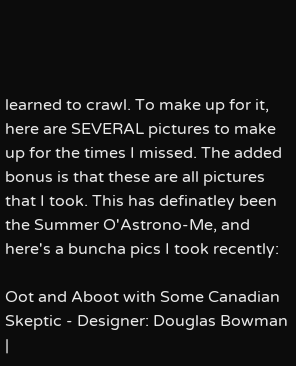learned to crawl. To make up for it, here are SEVERAL pictures to make up for the times I missed. The added bonus is that these are all pictures that I took. This has definatley been the Summer O'Astrono-Me, and here's a buncha pics I took recently:

Oot and Aboot with Some Canadian Skeptic - Designer: Douglas Bowman |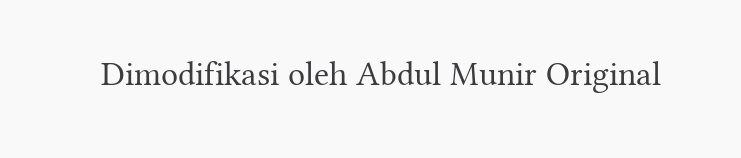Dimodifikasi oleh Abdul Munir Original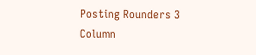Posting Rounders 3 Column